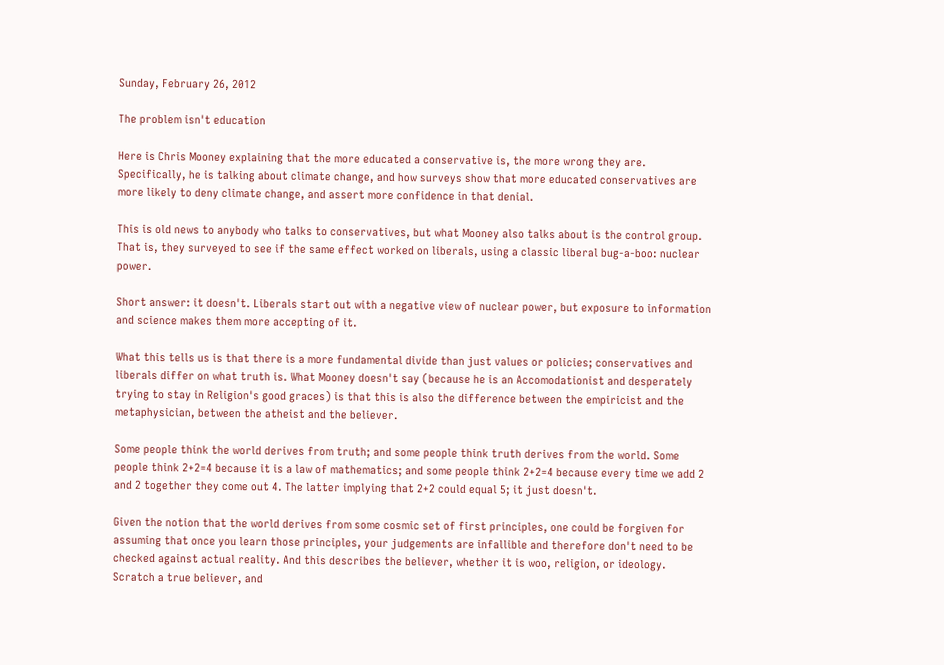Sunday, February 26, 2012

The problem isn't education

Here is Chris Mooney explaining that the more educated a conservative is, the more wrong they are. Specifically, he is talking about climate change, and how surveys show that more educated conservatives are more likely to deny climate change, and assert more confidence in that denial.

This is old news to anybody who talks to conservatives, but what Mooney also talks about is the control group. That is, they surveyed to see if the same effect worked on liberals, using a classic liberal bug-a-boo: nuclear power.

Short answer: it doesn't. Liberals start out with a negative view of nuclear power, but exposure to information and science makes them more accepting of it.

What this tells us is that there is a more fundamental divide than just values or policies; conservatives and liberals differ on what truth is. What Mooney doesn't say (because he is an Accomodationist and desperately trying to stay in Religion's good graces) is that this is also the difference between the empiricist and the metaphysician, between the atheist and the believer.

Some people think the world derives from truth; and some people think truth derives from the world. Some people think 2+2=4 because it is a law of mathematics; and some people think 2+2=4 because every time we add 2 and 2 together they come out 4. The latter implying that 2+2 could equal 5; it just doesn't.

Given the notion that the world derives from some cosmic set of first principles, one could be forgiven for assuming that once you learn those principles, your judgements are infallible and therefore don't need to be checked against actual reality. And this describes the believer, whether it is woo, religion, or ideology. Scratch a true believer, and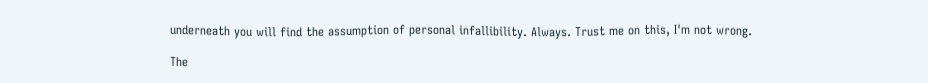underneath you will find the assumption of personal infallibility. Always. Trust me on this, I'm not wrong.

The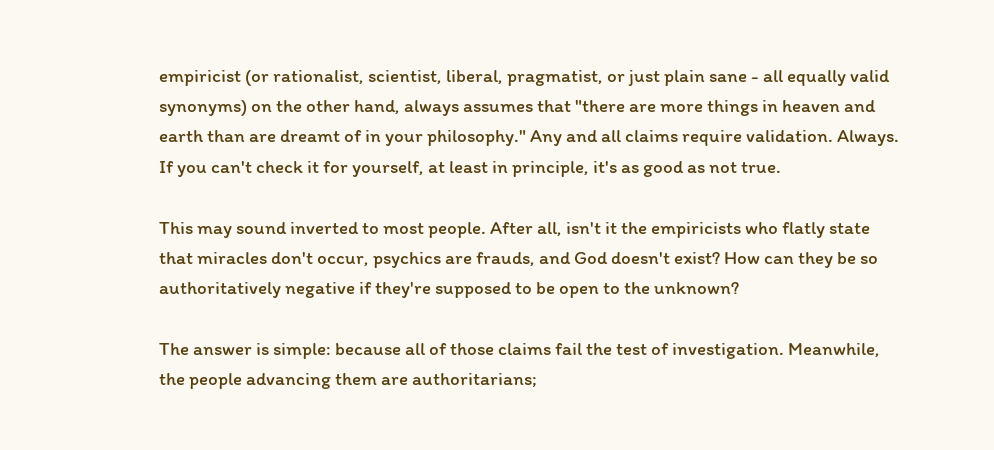empiricist (or rationalist, scientist, liberal, pragmatist, or just plain sane - all equally valid synonyms) on the other hand, always assumes that "there are more things in heaven and earth than are dreamt of in your philosophy." Any and all claims require validation. Always. If you can't check it for yourself, at least in principle, it's as good as not true.

This may sound inverted to most people. After all, isn't it the empiricists who flatly state that miracles don't occur, psychics are frauds, and God doesn't exist? How can they be so authoritatively negative if they're supposed to be open to the unknown?

The answer is simple: because all of those claims fail the test of investigation. Meanwhile, the people advancing them are authoritarians;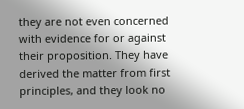they are not even concerned with evidence for or against their proposition. They have derived the matter from first principles, and they look no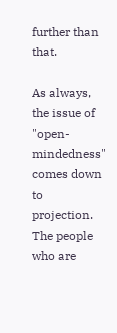further than that.

As always, the issue of "open-mindedness" comes down to projection. The people who are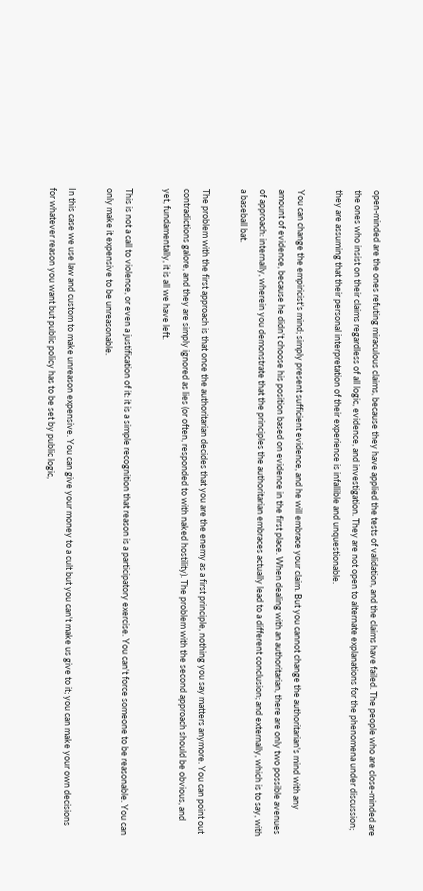open-minded are the ones refuting miraculous claims, because they have applied the tests of validation, and the claims have failed. The people who are close-minded are the ones who insist on their claims regardless of all logic, evidence, and investigation. They are not open to alternate explanations for the phenomena under discussion; they are assuming that their personal interpretation of their experience is infallible and unquestionable.

You can change the empiricist's mind; simply present sufficient evidence, and he will embrace your claim. But you cannot change the authoritarian's mind with any amount of evidence, because he didn't choose his position based on evidence in the first place. When dealing with an authoritarian, there are only two possible avenues of approach: internally, wherein you demonstrate that the principles the authoritarian embraces actually lead to a different conclusion; and externally, which is to say, with a baseball bat.

The problem with the first approach is that once the authoritarian decides that you are the enemy as a first principle, nothing you say matters anymore. You can point out contradictions galore, and they are simply ignored as lies (or often, responded to with naked hostility). The problem with the second approach should be obvious, and yet, fundamentally, it is all we have left.

This is not a call to violence, or even a justification of it: it is a simple recognition that reason is a participatory exercise. You can't force someone to be reasonable. You can only make it expensive to be unreasonable.

In this case we use law and custom to make unreason expensive. You can give your money to a cult but you can't make us give to it; you can make your own decisions for whatever reason you want but public policy has to be set by public logic,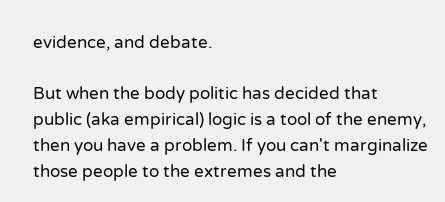evidence, and debate.

But when the body politic has decided that public (aka empirical) logic is a tool of the enemy, then you have a problem. If you can't marginalize those people to the extremes and the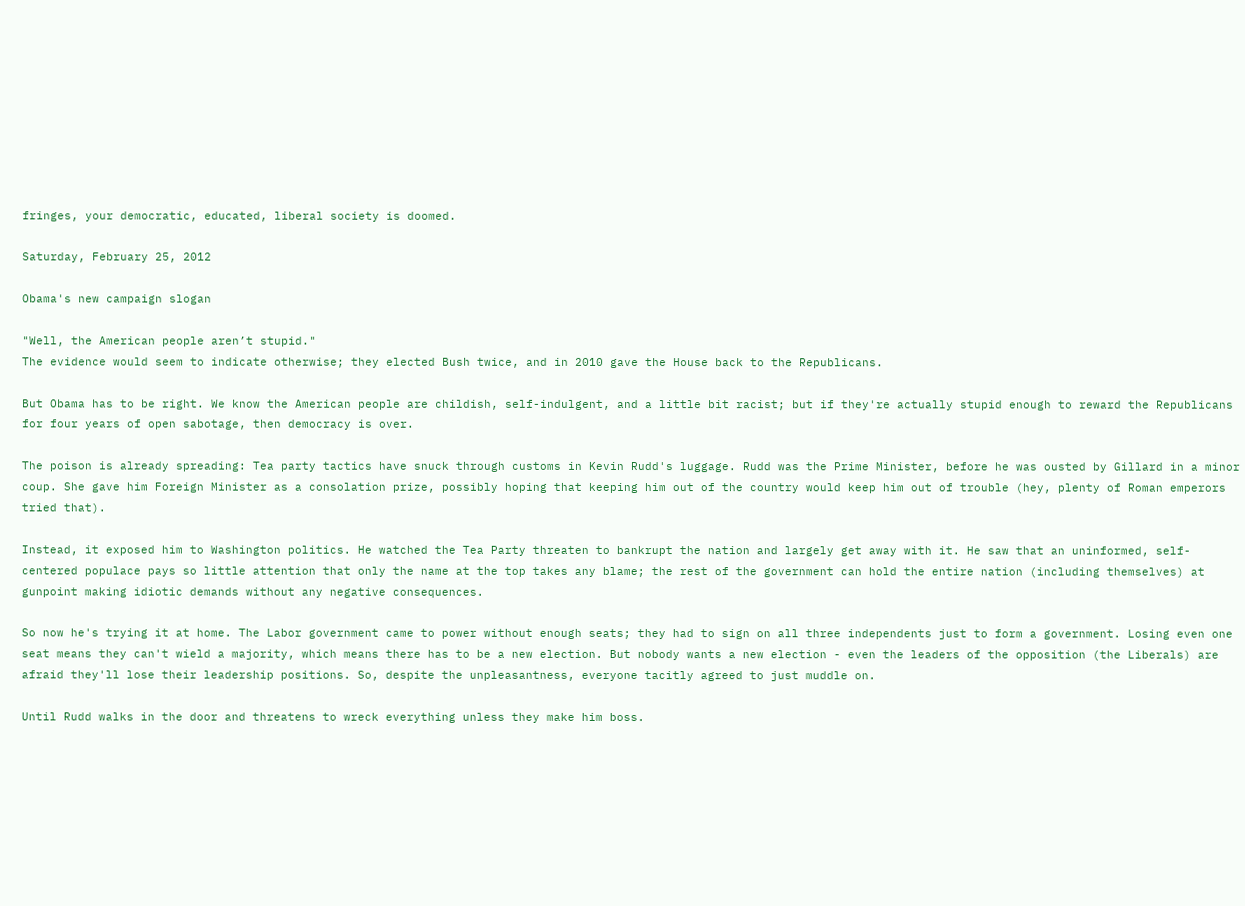fringes, your democratic, educated, liberal society is doomed.

Saturday, February 25, 2012

Obama's new campaign slogan

"Well, the American people aren’t stupid."
The evidence would seem to indicate otherwise; they elected Bush twice, and in 2010 gave the House back to the Republicans.

But Obama has to be right. We know the American people are childish, self-indulgent, and a little bit racist; but if they're actually stupid enough to reward the Republicans for four years of open sabotage, then democracy is over.

The poison is already spreading: Tea party tactics have snuck through customs in Kevin Rudd's luggage. Rudd was the Prime Minister, before he was ousted by Gillard in a minor coup. She gave him Foreign Minister as a consolation prize, possibly hoping that keeping him out of the country would keep him out of trouble (hey, plenty of Roman emperors tried that).

Instead, it exposed him to Washington politics. He watched the Tea Party threaten to bankrupt the nation and largely get away with it. He saw that an uninformed, self-centered populace pays so little attention that only the name at the top takes any blame; the rest of the government can hold the entire nation (including themselves) at gunpoint making idiotic demands without any negative consequences.

So now he's trying it at home. The Labor government came to power without enough seats; they had to sign on all three independents just to form a government. Losing even one seat means they can't wield a majority, which means there has to be a new election. But nobody wants a new election - even the leaders of the opposition (the Liberals) are afraid they'll lose their leadership positions. So, despite the unpleasantness, everyone tacitly agreed to just muddle on.

Until Rudd walks in the door and threatens to wreck everything unless they make him boss.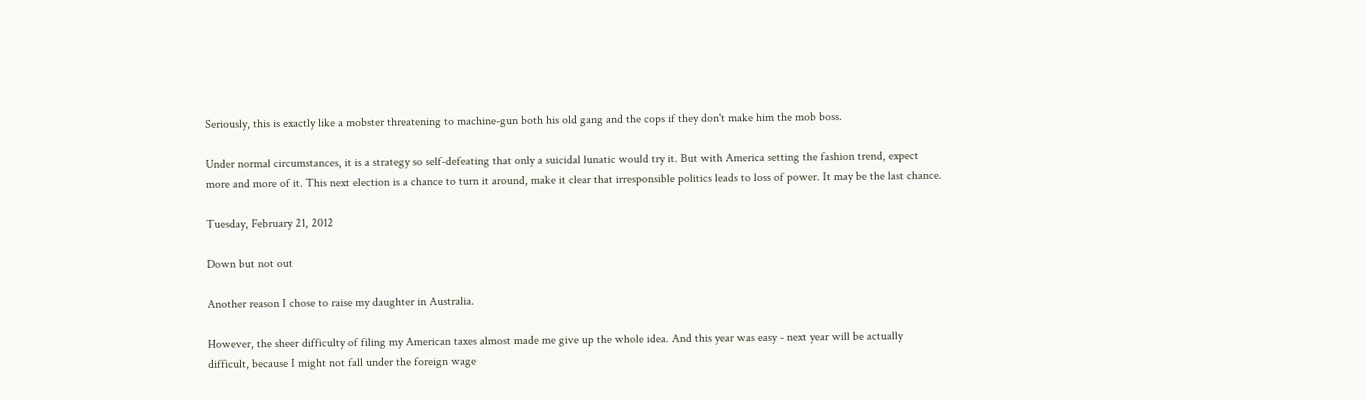Seriously, this is exactly like a mobster threatening to machine-gun both his old gang and the cops if they don't make him the mob boss.

Under normal circumstances, it is a strategy so self-defeating that only a suicidal lunatic would try it. But with America setting the fashion trend, expect more and more of it. This next election is a chance to turn it around, make it clear that irresponsible politics leads to loss of power. It may be the last chance.

Tuesday, February 21, 2012

Down but not out

Another reason I chose to raise my daughter in Australia.

However, the sheer difficulty of filing my American taxes almost made me give up the whole idea. And this year was easy - next year will be actually difficult, because I might not fall under the foreign wage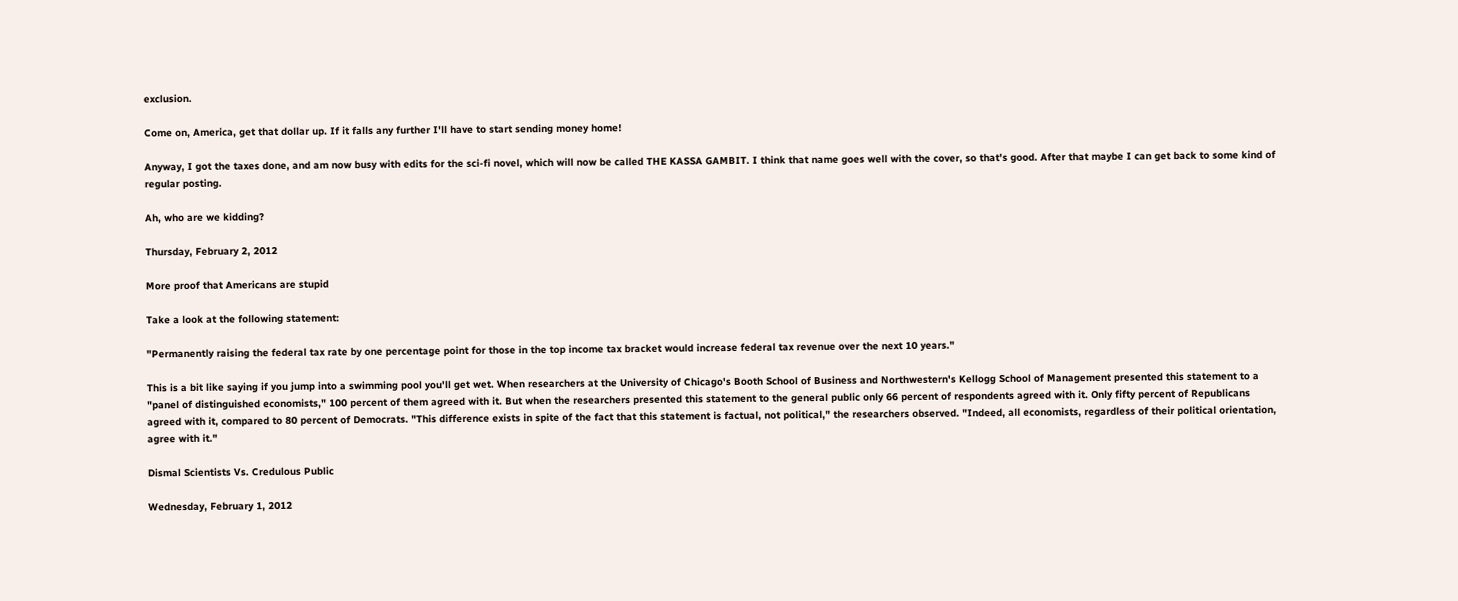exclusion.

Come on, America, get that dollar up. If it falls any further I'll have to start sending money home!

Anyway, I got the taxes done, and am now busy with edits for the sci-fi novel, which will now be called THE KASSA GAMBIT. I think that name goes well with the cover, so that's good. After that maybe I can get back to some kind of regular posting.

Ah, who are we kidding?

Thursday, February 2, 2012

More proof that Americans are stupid

Take a look at the following statement:

"Permanently raising the federal tax rate by one percentage point for those in the top income tax bracket would increase federal tax revenue over the next 10 years."

This is a bit like saying if you jump into a swimming pool you'll get wet. When researchers at the University of Chicago's Booth School of Business and Northwestern's Kellogg School of Management presented this statement to a "panel of distinguished economists," 100 percent of them agreed with it. But when the researchers presented this statement to the general public only 66 percent of respondents agreed with it. Only fifty percent of Republicans agreed with it, compared to 80 percent of Democrats. "This difference exists in spite of the fact that this statement is factual, not political," the researchers observed. "Indeed, all economists, regardless of their political orientation, agree with it."

Dismal Scientists Vs. Credulous Public

Wednesday, February 1, 2012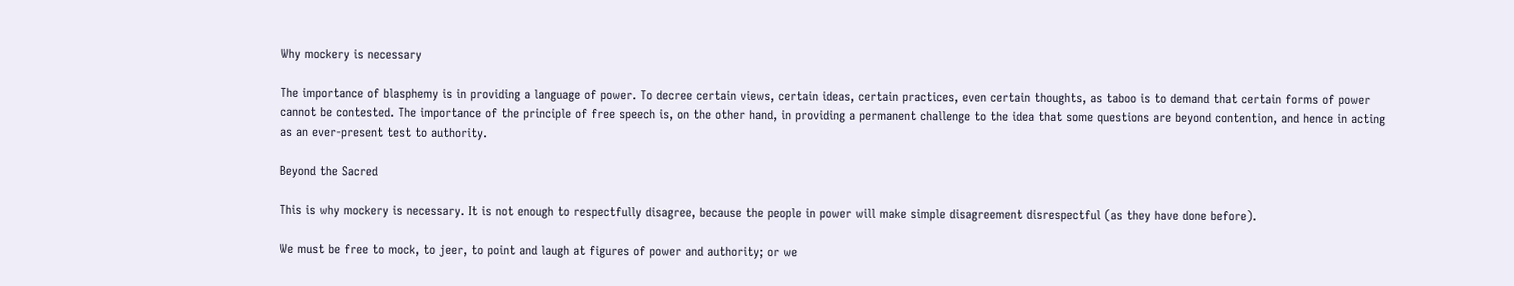Why mockery is necessary

The importance of blasphemy is in providing a language of power. To decree certain views, certain ideas, certain practices, even certain thoughts, as taboo is to demand that certain forms of power cannot be contested. The importance of the principle of free speech is, on the other hand, in providing a permanent challenge to the idea that some questions are beyond contention, and hence in acting as an ever-present test to authority.

Beyond the Sacred

This is why mockery is necessary. It is not enough to respectfully disagree, because the people in power will make simple disagreement disrespectful (as they have done before).

We must be free to mock, to jeer, to point and laugh at figures of power and authority; or we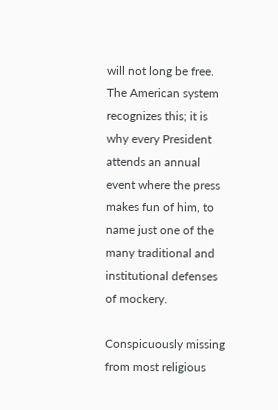will not long be free. The American system recognizes this; it is why every President attends an annual event where the press makes fun of him, to name just one of the many traditional and institutional defenses of mockery.

Conspicuously missing from most religious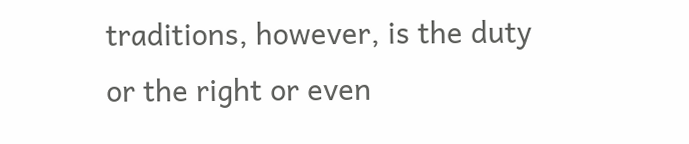traditions, however, is the duty or the right or even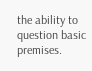the ability to question basic premises.